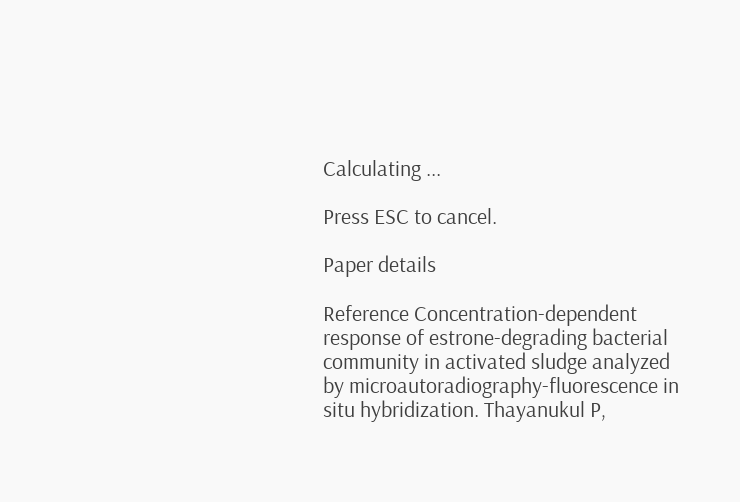Calculating ...

Press ESC to cancel.

Paper details

Reference Concentration-dependent response of estrone-degrading bacterial community in activated sludge analyzed by microautoradiography-fluorescence in situ hybridization. Thayanukul P,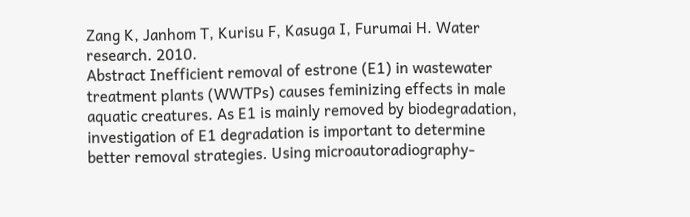Zang K, Janhom T, Kurisu F, Kasuga I, Furumai H. Water research. 2010.
Abstract Inefficient removal of estrone (E1) in wastewater treatment plants (WWTPs) causes feminizing effects in male aquatic creatures. As E1 is mainly removed by biodegradation, investigation of E1 degradation is important to determine better removal strategies. Using microautoradiography-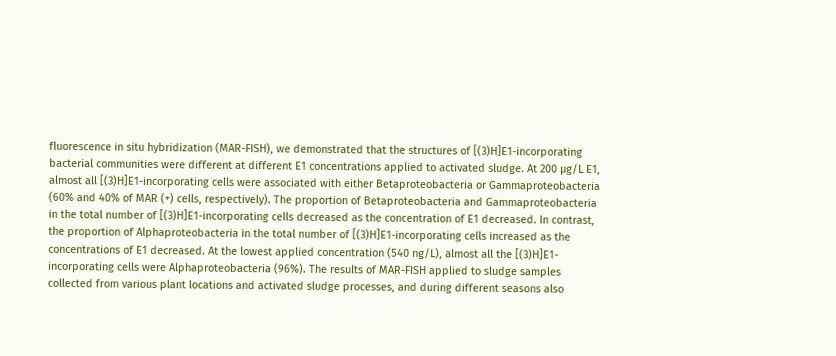fluorescence in situ hybridization (MAR-FISH), we demonstrated that the structures of [(3)H]E1-incorporating bacterial communities were different at different E1 concentrations applied to activated sludge. At 200 μg/L E1, almost all [(3)H]E1-incorporating cells were associated with either Betaproteobacteria or Gammaproteobacteria (60% and 40% of MAR (+) cells, respectively). The proportion of Betaproteobacteria and Gammaproteobacteria in the total number of [(3)H]E1-incorporating cells decreased as the concentration of E1 decreased. In contrast, the proportion of Alphaproteobacteria in the total number of [(3)H]E1-incorporating cells increased as the concentrations of E1 decreased. At the lowest applied concentration (540 ng/L), almost all the [(3)H]E1-incorporating cells were Alphaproteobacteria (96%). The results of MAR-FISH applied to sludge samples collected from various plant locations and activated sludge processes, and during different seasons also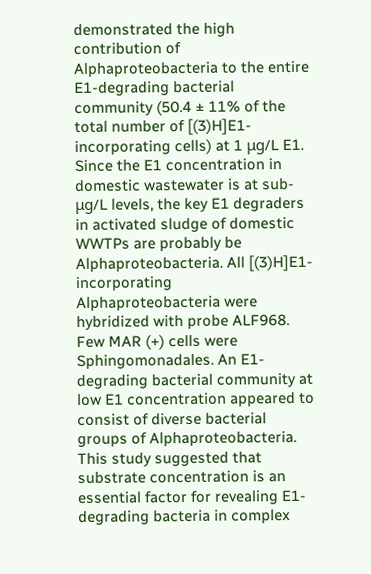demonstrated the high contribution of Alphaproteobacteria to the entire E1-degrading bacterial community (50.4 ± 11% of the total number of [(3)H]E1-incorporating cells) at 1 μg/L E1. Since the E1 concentration in domestic wastewater is at sub-μg/L levels, the key E1 degraders in activated sludge of domestic WWTPs are probably be Alphaproteobacteria. All [(3)H]E1-incorporating Alphaproteobacteria were hybridized with probe ALF968. Few MAR (+) cells were Sphingomonadales. An E1-degrading bacterial community at low E1 concentration appeared to consist of diverse bacterial groups of Alphaproteobacteria. This study suggested that substrate concentration is an essential factor for revealing E1-degrading bacteria in complex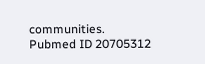communities.
Pubmed ID 20705312